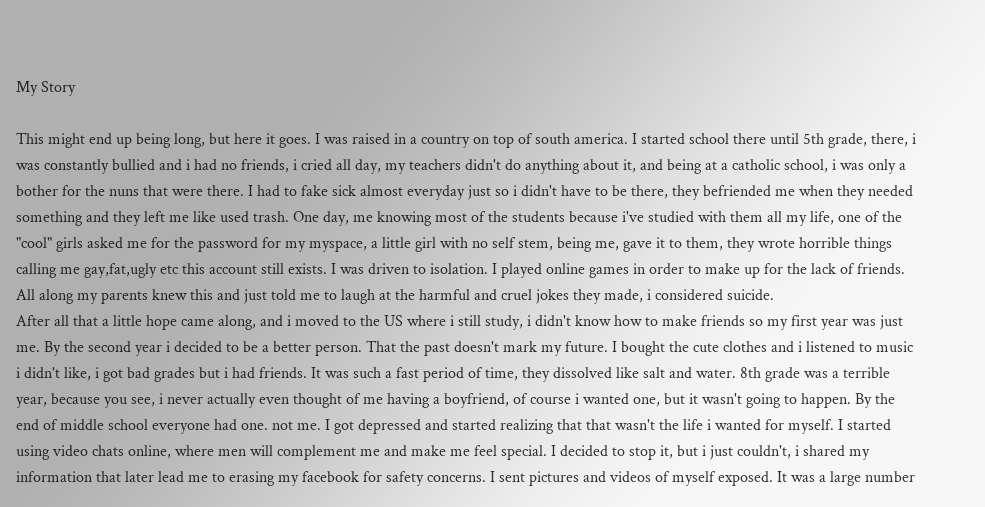My Story

This might end up being long, but here it goes. I was raised in a country on top of south america. I started school there until 5th grade, there, i was constantly bullied and i had no friends, i cried all day, my teachers didn't do anything about it, and being at a catholic school, i was only a bother for the nuns that were there. I had to fake sick almost everyday just so i didn't have to be there, they befriended me when they needed something and they left me like used trash. One day, me knowing most of the students because i've studied with them all my life, one of the "cool" girls asked me for the password for my myspace, a little girl with no self stem, being me, gave it to them, they wrote horrible things calling me gay,fat,ugly etc this account still exists. I was driven to isolation. I played online games in order to make up for the lack of friends. All along my parents knew this and just told me to laugh at the harmful and cruel jokes they made, i considered suicide.
After all that a little hope came along, and i moved to the US where i still study, i didn't know how to make friends so my first year was just me. By the second year i decided to be a better person. That the past doesn't mark my future. I bought the cute clothes and i listened to music i didn't like, i got bad grades but i had friends. It was such a fast period of time, they dissolved like salt and water. 8th grade was a terrible year, because you see, i never actually even thought of me having a boyfriend, of course i wanted one, but it wasn't going to happen. By the end of middle school everyone had one. not me. I got depressed and started realizing that that wasn't the life i wanted for myself. I started using video chats online, where men will complement me and make me feel special. I decided to stop it, but i just couldn't, i shared my information that later lead me to erasing my facebook for safety concerns. I sent pictures and videos of myself exposed. It was a large number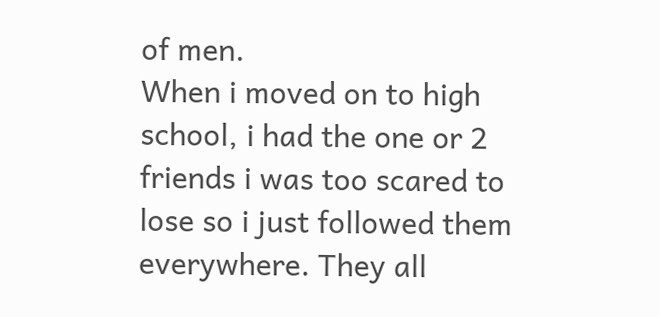of men.
When i moved on to high school, i had the one or 2 friends i was too scared to lose so i just followed them everywhere. They all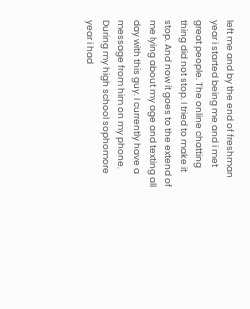left me and by the end of freshman year i started being me and i met great people. The online chatting thing did not stop. I tried to make it stop. And now it goes to the extend of me lying about my age and texting all day with this guy. I currently have a message from him on my phone. During my high school sophomore year i had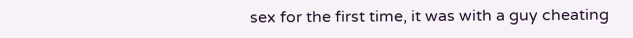sex for the first time, it was with a guy cheating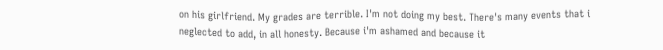on his girlfriend. My grades are terrible. I'm not doing my best. There's many events that i neglected to add, in all honesty. Because i'm ashamed and because it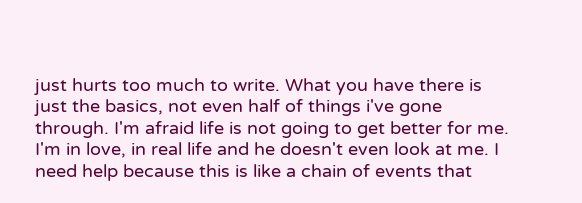just hurts too much to write. What you have there is just the basics, not even half of things i've gone through. I'm afraid life is not going to get better for me. I'm in love, in real life and he doesn't even look at me. I need help because this is like a chain of events that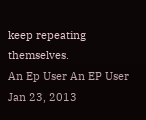keep repeating themselves.
An Ep User An EP User
Jan 23, 2013